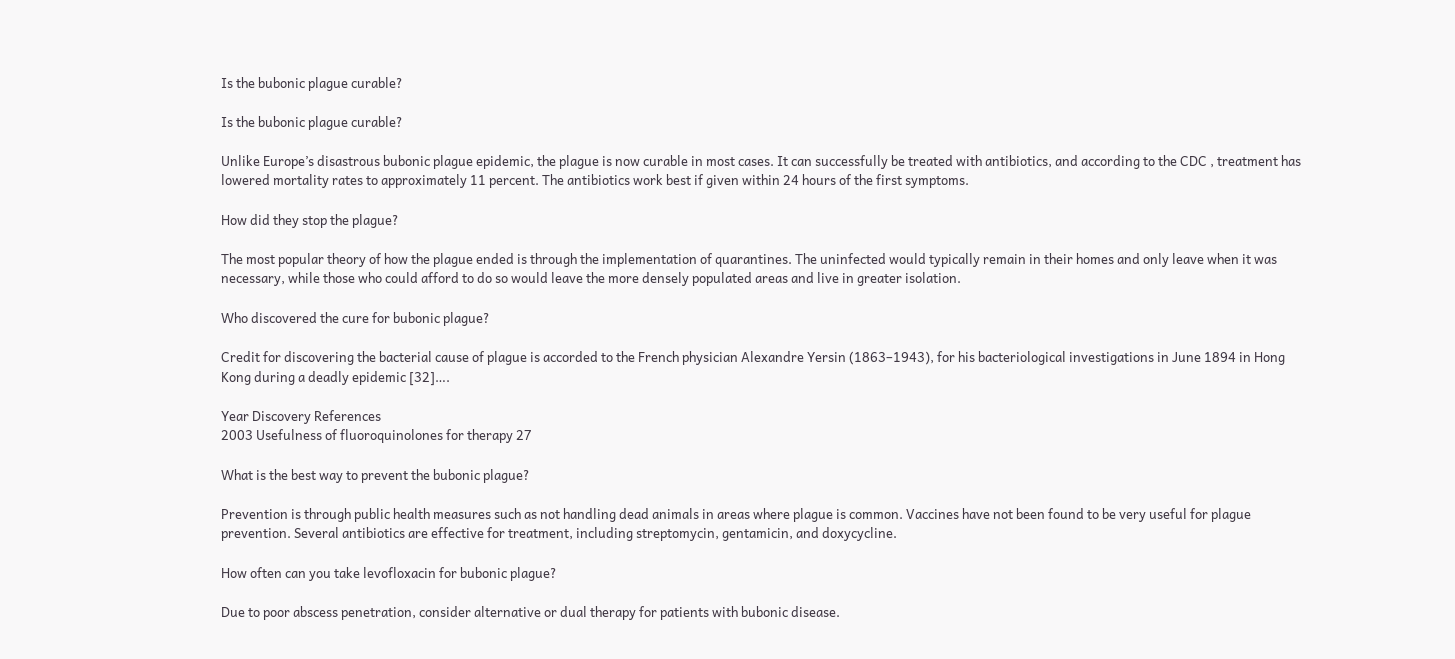Is the bubonic plague curable?

Is the bubonic plague curable?

Unlike Europe’s disastrous bubonic plague epidemic, the plague is now curable in most cases. It can successfully be treated with antibiotics, and according to the CDC , treatment has lowered mortality rates to approximately 11 percent. The antibiotics work best if given within 24 hours of the first symptoms.

How did they stop the plague?

The most popular theory of how the plague ended is through the implementation of quarantines. The uninfected would typically remain in their homes and only leave when it was necessary, while those who could afford to do so would leave the more densely populated areas and live in greater isolation.

Who discovered the cure for bubonic plague?

Credit for discovering the bacterial cause of plague is accorded to the French physician Alexandre Yersin (1863–1943), for his bacteriological investigations in June 1894 in Hong Kong during a deadly epidemic [32]….

Year Discovery References
2003 Usefulness of fluoroquinolones for therapy 27

What is the best way to prevent the bubonic plague?

Prevention is through public health measures such as not handling dead animals in areas where plague is common. Vaccines have not been found to be very useful for plague prevention. Several antibiotics are effective for treatment, including streptomycin, gentamicin, and doxycycline.

How often can you take levofloxacin for bubonic plague?

Due to poor abscess penetration, consider alternative or dual therapy for patients with bubonic disease.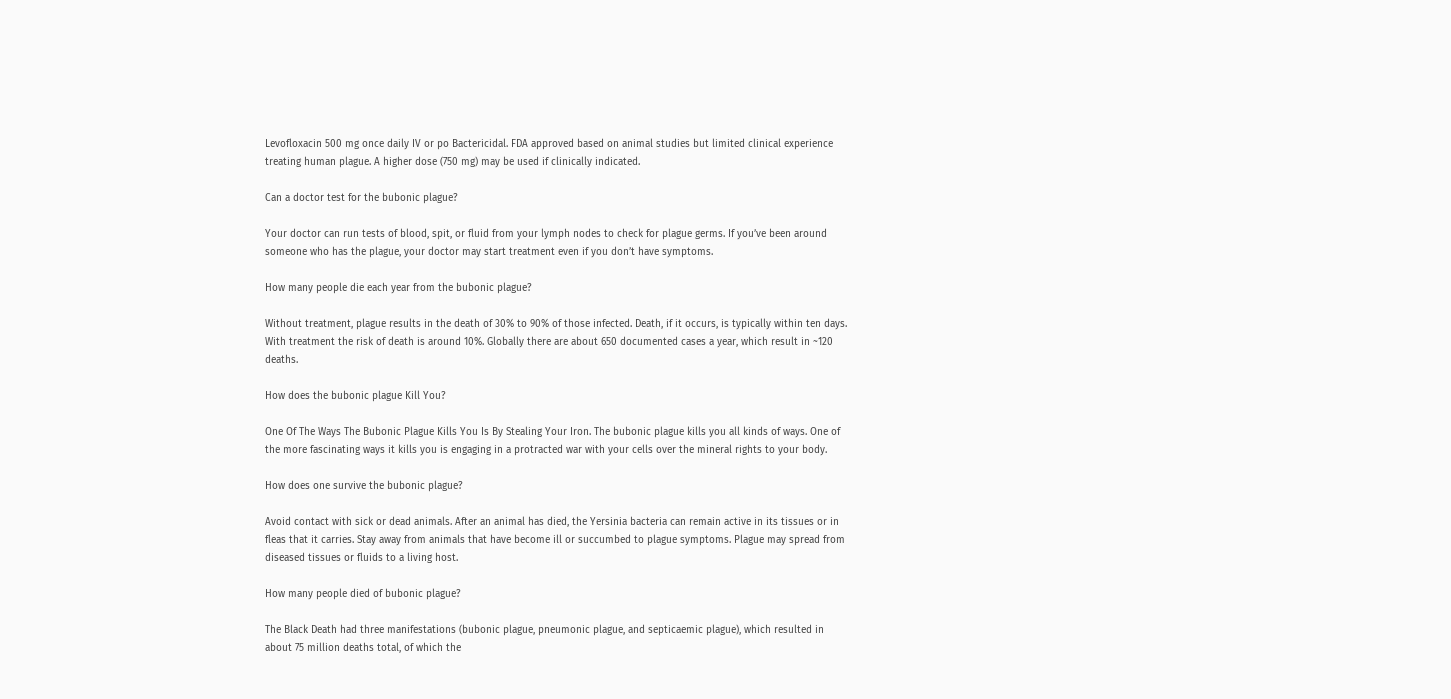Levofloxacin 500 mg once daily IV or po Bactericidal. FDA approved based on animal studies but limited clinical experience treating human plague. A higher dose (750 mg) may be used if clinically indicated.

Can a doctor test for the bubonic plague?

Your doctor can run tests of blood, spit, or fluid from your lymph nodes to check for plague germs. If you’ve been around someone who has the plague, your doctor may start treatment even if you don’t have symptoms.

How many people die each year from the bubonic plague?

Without treatment, plague results in the death of 30% to 90% of those infected. Death, if it occurs, is typically within ten days. With treatment the risk of death is around 10%. Globally there are about 650 documented cases a year, which result in ~120 deaths.

How does the bubonic plague Kill You?

One Of The Ways The Bubonic Plague Kills You Is By Stealing Your Iron. The bubonic plague kills you all kinds of ways. One of the more fascinating ways it kills you is engaging in a protracted war with your cells over the mineral rights to your body.

How does one survive the bubonic plague?

Avoid contact with sick or dead animals. After an animal has died, the Yersinia bacteria can remain active in its tissues or in fleas that it carries. Stay away from animals that have become ill or succumbed to plague symptoms. Plague may spread from diseased tissues or fluids to a living host.

How many people died of bubonic plague?

The Black Death had three manifestations (bubonic plague, pneumonic plague, and septicaemic plague), which resulted in about 75 million deaths total, of which the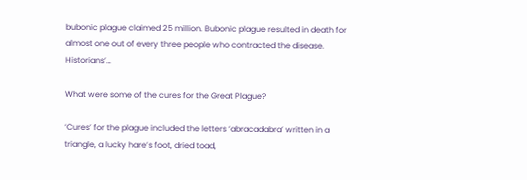bubonic plague claimed 25 million. Bubonic plague resulted in death for almost one out of every three people who contracted the disease. Historians’…

What were some of the cures for the Great Plague?

‘Cures’ for the plague included the letters ‘abracadabra’ written in a triangle, a lucky hare’s foot, dried toad,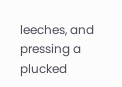leeches, and pressing a plucked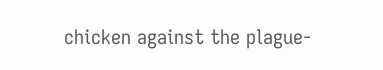chicken against the plague-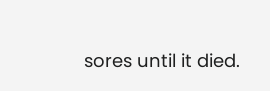sores until it died.